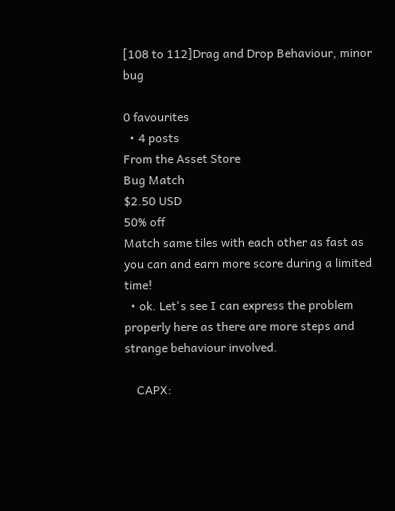[108 to 112]Drag and Drop Behaviour, minor bug

0 favourites
  • 4 posts
From the Asset Store
Bug Match
$2.50 USD
50% off
Match same tiles with each other as fast as you can and earn more score during a limited time!
  • ok. Let's see I can express the problem properly here as there are more steps and strange behaviour involved.

    CAPX: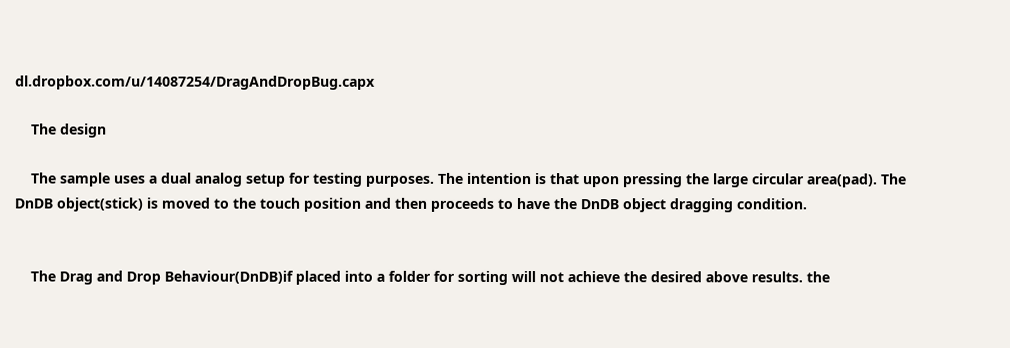dl.dropbox.com/u/14087254/DragAndDropBug.capx

    The design

    The sample uses a dual analog setup for testing purposes. The intention is that upon pressing the large circular area(pad). The DnDB object(stick) is moved to the touch position and then proceeds to have the DnDB object dragging condition.


    The Drag and Drop Behaviour(DnDB)if placed into a folder for sorting will not achieve the desired above results. the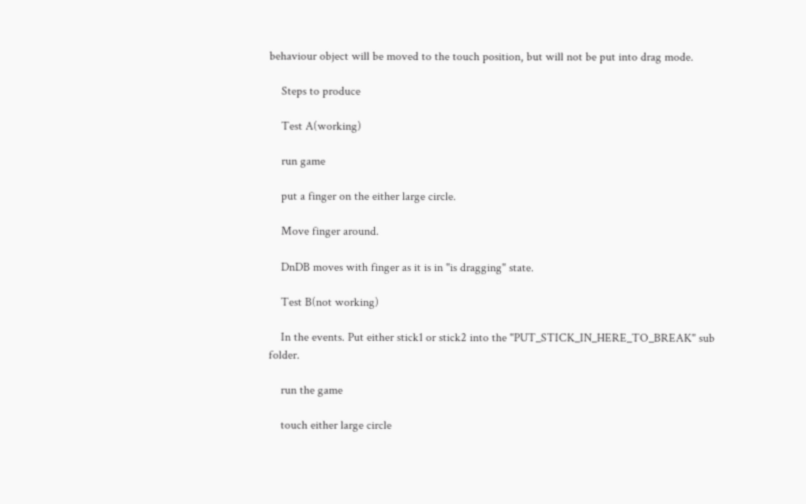behaviour object will be moved to the touch position, but will not be put into drag mode.

    Steps to produce

    Test A(working)

    run game

    put a finger on the either large circle.

    Move finger around.

    DnDB moves with finger as it is in "is dragging" state.

    Test B(not working)

    In the events. Put either stick1 or stick2 into the "PUT_STICK_IN_HERE_TO_BREAK" sub folder.

    run the game

    touch either large circle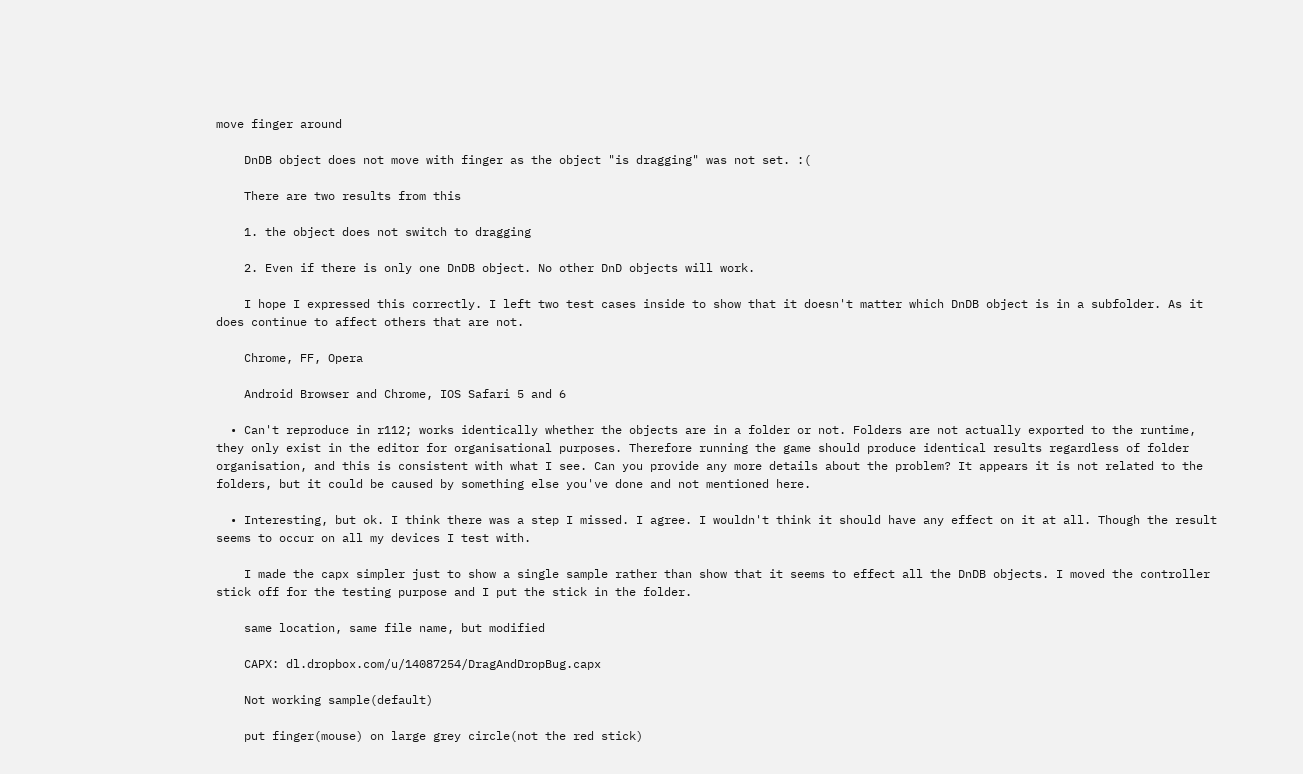move finger around

    DnDB object does not move with finger as the object "is dragging" was not set. :(

    There are two results from this

    1. the object does not switch to dragging

    2. Even if there is only one DnDB object. No other DnD objects will work.

    I hope I expressed this correctly. I left two test cases inside to show that it doesn't matter which DnDB object is in a subfolder. As it does continue to affect others that are not.

    Chrome, FF, Opera

    Android Browser and Chrome, IOS Safari 5 and 6

  • Can't reproduce in r112; works identically whether the objects are in a folder or not. Folders are not actually exported to the runtime, they only exist in the editor for organisational purposes. Therefore running the game should produce identical results regardless of folder organisation, and this is consistent with what I see. Can you provide any more details about the problem? It appears it is not related to the folders, but it could be caused by something else you've done and not mentioned here.

  • Interesting, but ok. I think there was a step I missed. I agree. I wouldn't think it should have any effect on it at all. Though the result seems to occur on all my devices I test with.

    I made the capx simpler just to show a single sample rather than show that it seems to effect all the DnDB objects. I moved the controller stick off for the testing purpose and I put the stick in the folder.

    same location, same file name, but modified

    CAPX: dl.dropbox.com/u/14087254/DragAndDropBug.capx

    Not working sample(default)

    put finger(mouse) on large grey circle(not the red stick)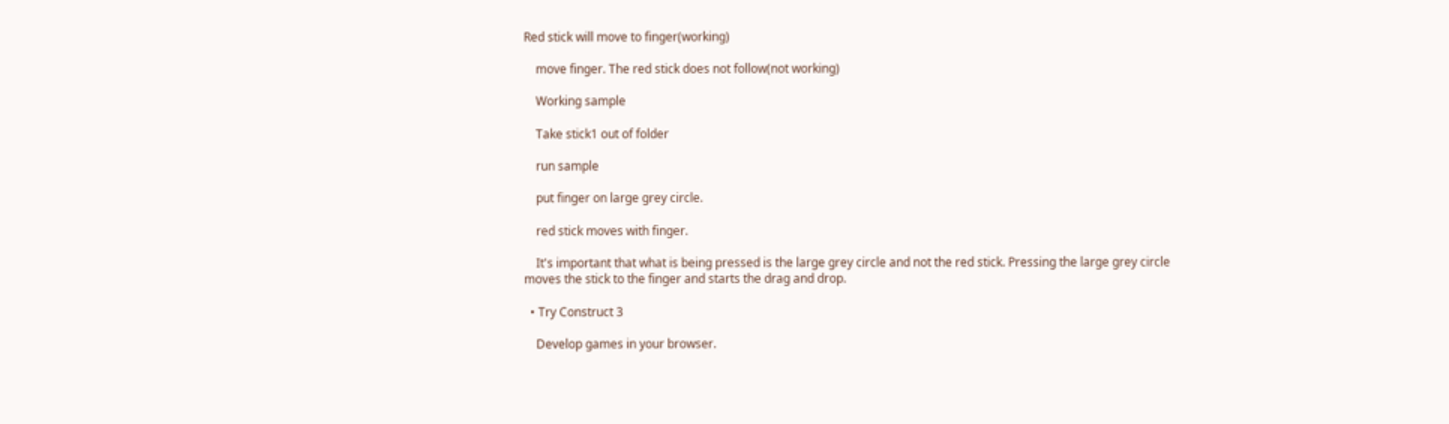Red stick will move to finger(working)

    move finger. The red stick does not follow(not working)

    Working sample

    Take stick1 out of folder

    run sample

    put finger on large grey circle.

    red stick moves with finger.

    It's important that what is being pressed is the large grey circle and not the red stick. Pressing the large grey circle moves the stick to the finger and starts the drag and drop.

  • Try Construct 3

    Develop games in your browser.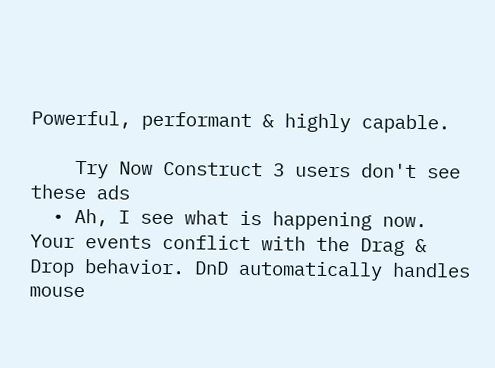Powerful, performant & highly capable.

    Try Now Construct 3 users don't see these ads
  • Ah, I see what is happening now. Your events conflict with the Drag & Drop behavior. DnD automatically handles mouse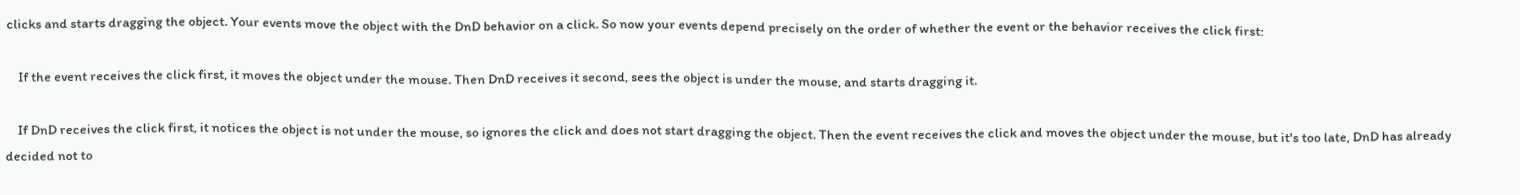clicks and starts dragging the object. Your events move the object with the DnD behavior on a click. So now your events depend precisely on the order of whether the event or the behavior receives the click first:

    If the event receives the click first, it moves the object under the mouse. Then DnD receives it second, sees the object is under the mouse, and starts dragging it.

    If DnD receives the click first, it notices the object is not under the mouse, so ignores the click and does not start dragging the object. Then the event receives the click and moves the object under the mouse, but it's too late, DnD has already decided not to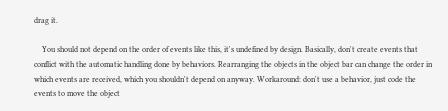drag it.

    You should not depend on the order of events like this, it's undefined by design. Basically, don't create events that conflict with the automatic handling done by behaviors. Rearranging the objects in the object bar can change the order in which events are received, which you shouldn't depend on anyway. Workaround: don't use a behavior, just code the events to move the object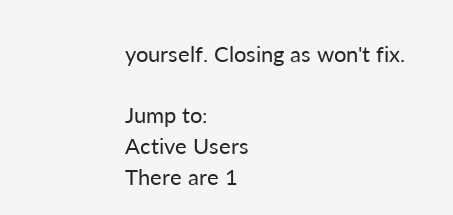yourself. Closing as won't fix.

Jump to:
Active Users
There are 1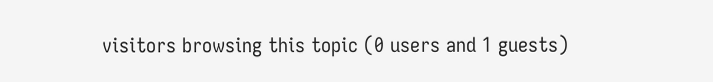visitors browsing this topic (0 users and 1 guests)